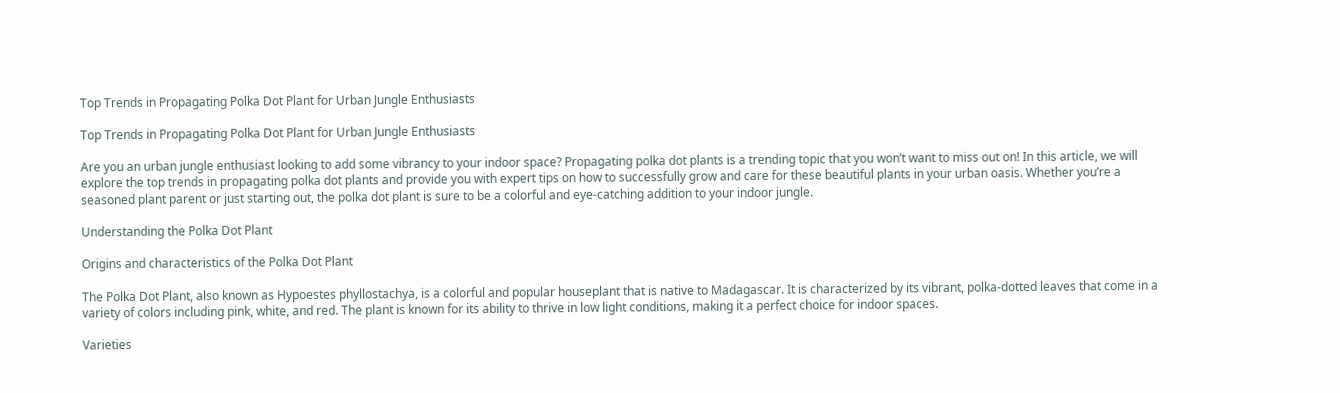Top Trends in Propagating Polka Dot Plant for Urban Jungle Enthusiasts

Top Trends in Propagating Polka Dot Plant for Urban Jungle Enthusiasts

Are you an urban jungle enthusiast looking to add some vibrancy to your indoor space? Propagating polka dot plants is a trending topic that you won’t want to miss out on! In this article, we will explore the top trends in propagating polka dot plants and provide you with expert tips on how to successfully grow and care for these beautiful plants in your urban oasis. Whether you’re a seasoned plant parent or just starting out, the polka dot plant is sure to be a colorful and eye-catching addition to your indoor jungle.

Understanding the Polka Dot Plant

Origins and characteristics of the Polka Dot Plant

The Polka Dot Plant, also known as Hypoestes phyllostachya, is a colorful and popular houseplant that is native to Madagascar. It is characterized by its vibrant, polka-dotted leaves that come in a variety of colors including pink, white, and red. The plant is known for its ability to thrive in low light conditions, making it a perfect choice for indoor spaces.

Varieties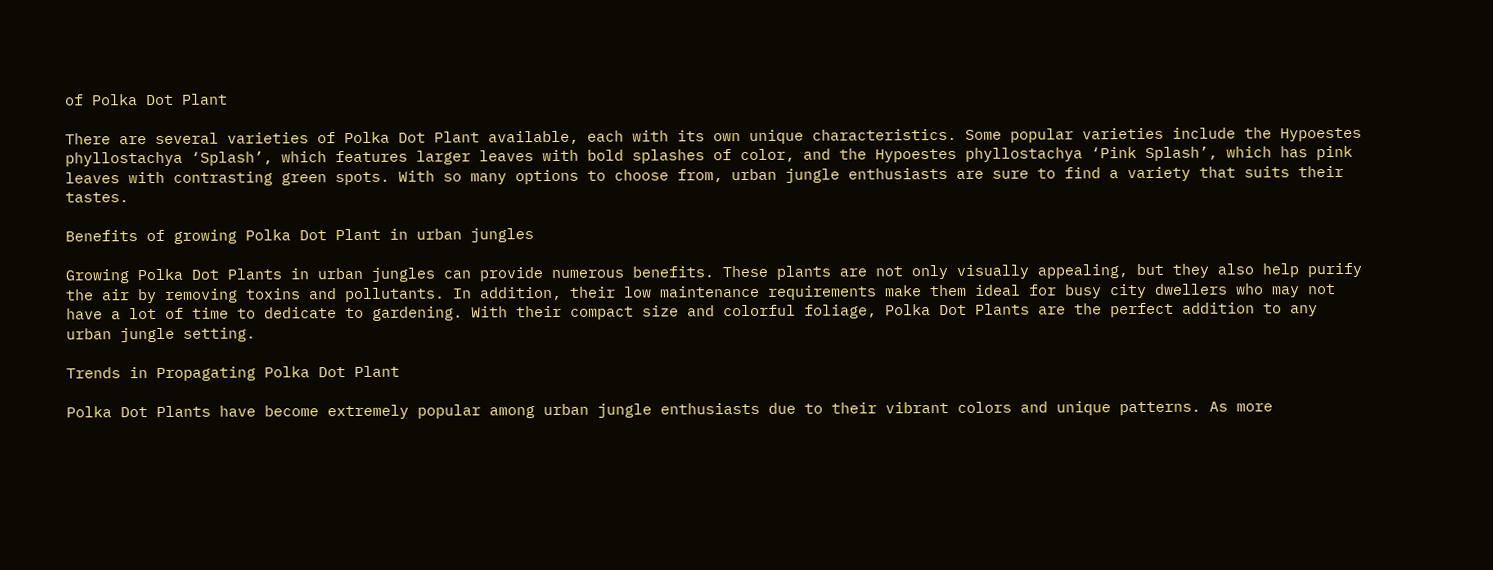of Polka Dot Plant

There are several varieties of Polka Dot Plant available, each with its own unique characteristics. Some popular varieties include the Hypoestes phyllostachya ‘Splash’, which features larger leaves with bold splashes of color, and the Hypoestes phyllostachya ‘Pink Splash’, which has pink leaves with contrasting green spots. With so many options to choose from, urban jungle enthusiasts are sure to find a variety that suits their tastes.

Benefits of growing Polka Dot Plant in urban jungles

Growing Polka Dot Plants in urban jungles can provide numerous benefits. These plants are not only visually appealing, but they also help purify the air by removing toxins and pollutants. In addition, their low maintenance requirements make them ideal for busy city dwellers who may not have a lot of time to dedicate to gardening. With their compact size and colorful foliage, Polka Dot Plants are the perfect addition to any urban jungle setting.

Trends in Propagating Polka Dot Plant

Polka Dot Plants have become extremely popular among urban jungle enthusiasts due to their vibrant colors and unique patterns. As more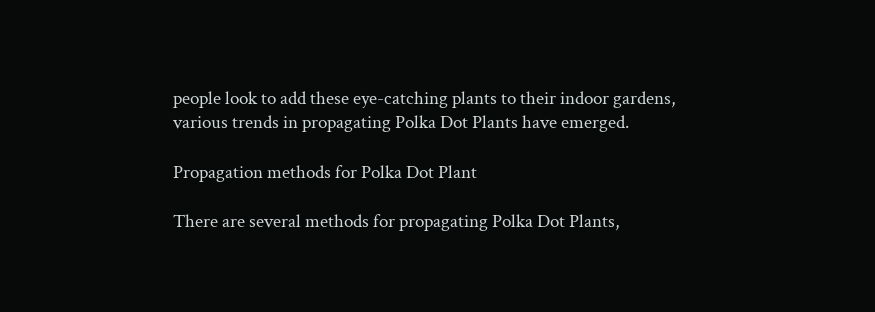people look to add these eye-catching plants to their indoor gardens, various trends in propagating Polka Dot Plants have emerged.

Propagation methods for Polka Dot Plant

There are several methods for propagating Polka Dot Plants,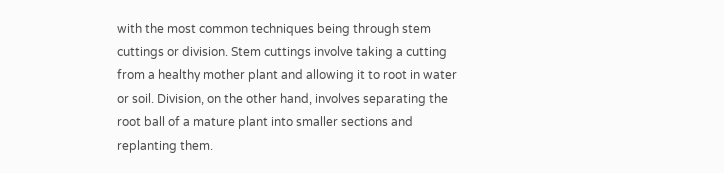with the most common techniques being through stem cuttings or division. Stem cuttings involve taking a cutting from a healthy mother plant and allowing it to root in water or soil. Division, on the other hand, involves separating the root ball of a mature plant into smaller sections and replanting them.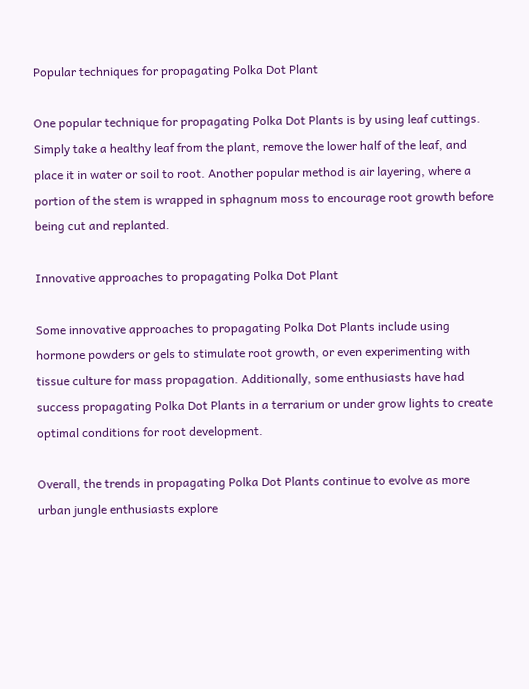Popular techniques for propagating Polka Dot Plant

One popular technique for propagating Polka Dot Plants is by using leaf cuttings. Simply take a healthy leaf from the plant, remove the lower half of the leaf, and place it in water or soil to root. Another popular method is air layering, where a portion of the stem is wrapped in sphagnum moss to encourage root growth before being cut and replanted.

Innovative approaches to propagating Polka Dot Plant

Some innovative approaches to propagating Polka Dot Plants include using hormone powders or gels to stimulate root growth, or even experimenting with tissue culture for mass propagation. Additionally, some enthusiasts have had success propagating Polka Dot Plants in a terrarium or under grow lights to create optimal conditions for root development.

Overall, the trends in propagating Polka Dot Plants continue to evolve as more urban jungle enthusiasts explore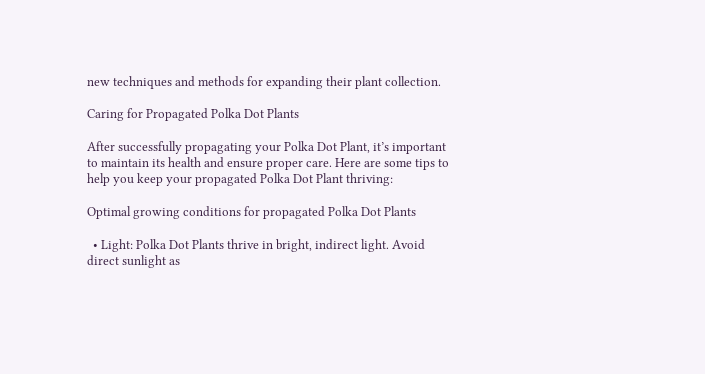new techniques and methods for expanding their plant collection.

Caring for Propagated Polka Dot Plants

After successfully propagating your Polka Dot Plant, it’s important to maintain its health and ensure proper care. Here are some tips to help you keep your propagated Polka Dot Plant thriving:

Optimal growing conditions for propagated Polka Dot Plants

  • Light: Polka Dot Plants thrive in bright, indirect light. Avoid direct sunlight as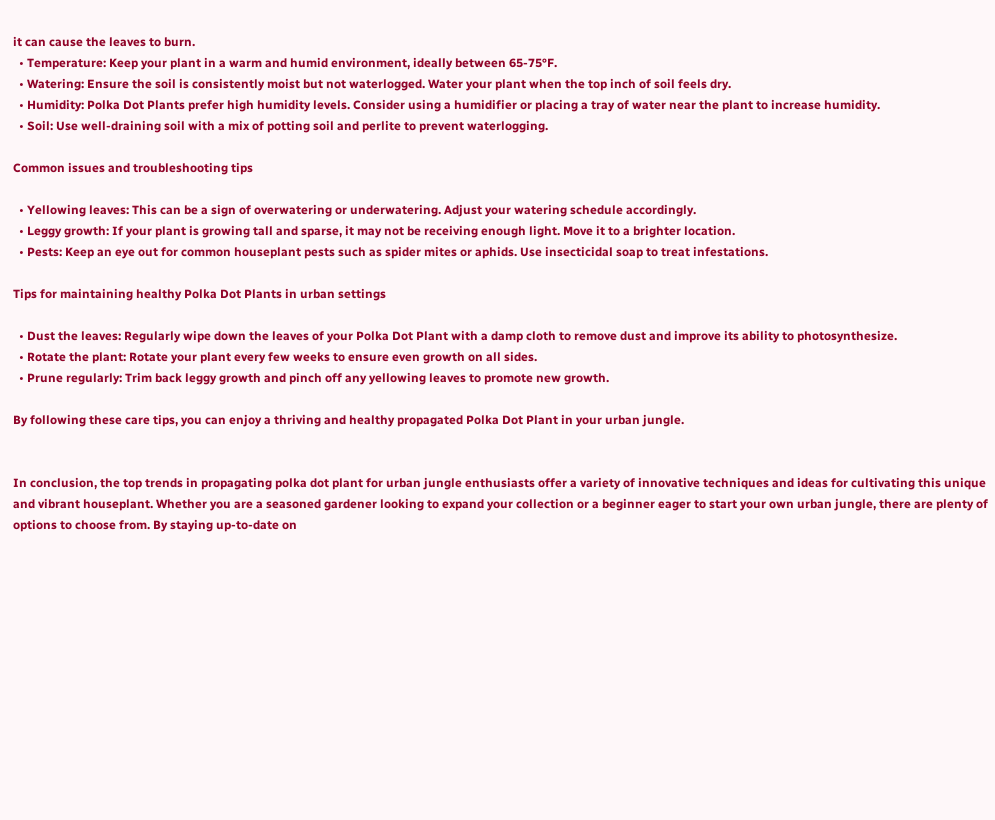it can cause the leaves to burn.
  • Temperature: Keep your plant in a warm and humid environment, ideally between 65-75°F.
  • Watering: Ensure the soil is consistently moist but not waterlogged. Water your plant when the top inch of soil feels dry.
  • Humidity: Polka Dot Plants prefer high humidity levels. Consider using a humidifier or placing a tray of water near the plant to increase humidity.
  • Soil: Use well-draining soil with a mix of potting soil and perlite to prevent waterlogging.

Common issues and troubleshooting tips

  • Yellowing leaves: This can be a sign of overwatering or underwatering. Adjust your watering schedule accordingly.
  • Leggy growth: If your plant is growing tall and sparse, it may not be receiving enough light. Move it to a brighter location.
  • Pests: Keep an eye out for common houseplant pests such as spider mites or aphids. Use insecticidal soap to treat infestations.

Tips for maintaining healthy Polka Dot Plants in urban settings

  • Dust the leaves: Regularly wipe down the leaves of your Polka Dot Plant with a damp cloth to remove dust and improve its ability to photosynthesize.
  • Rotate the plant: Rotate your plant every few weeks to ensure even growth on all sides.
  • Prune regularly: Trim back leggy growth and pinch off any yellowing leaves to promote new growth.

By following these care tips, you can enjoy a thriving and healthy propagated Polka Dot Plant in your urban jungle.


In conclusion, the top trends in propagating polka dot plant for urban jungle enthusiasts offer a variety of innovative techniques and ideas for cultivating this unique and vibrant houseplant. Whether you are a seasoned gardener looking to expand your collection or a beginner eager to start your own urban jungle, there are plenty of options to choose from. By staying up-to-date on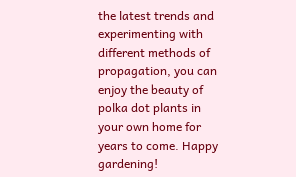the latest trends and experimenting with different methods of propagation, you can enjoy the beauty of polka dot plants in your own home for years to come. Happy gardening!